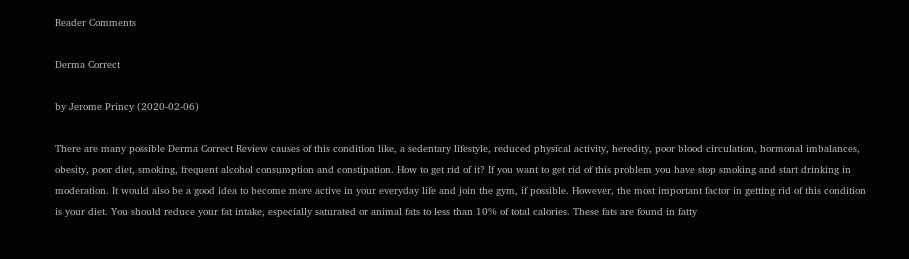Reader Comments

Derma Correct

by Jerome Princy (2020-02-06)

There are many possible Derma Correct Review causes of this condition like, a sedentary lifestyle, reduced physical activity, heredity, poor blood circulation, hormonal imbalances, obesity, poor diet, smoking, frequent alcohol consumption and constipation. How to get rid of it? If you want to get rid of this problem you have stop smoking and start drinking in moderation. It would also be a good idea to become more active in your everyday life and join the gym, if possible. However, the most important factor in getting rid of this condition is your diet. You should reduce your fat intake, especially saturated or animal fats to less than 10% of total calories. These fats are found in fatty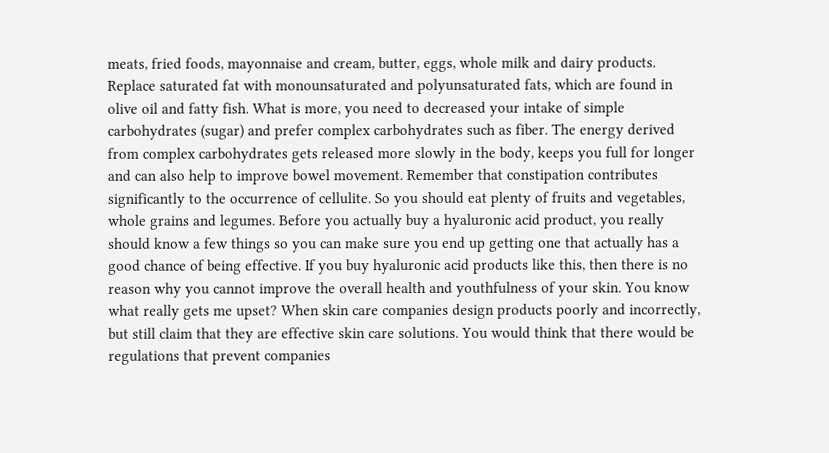meats, fried foods, mayonnaise and cream, butter, eggs, whole milk and dairy products. Replace saturated fat with monounsaturated and polyunsaturated fats, which are found in olive oil and fatty fish. What is more, you need to decreased your intake of simple carbohydrates (sugar) and prefer complex carbohydrates such as fiber. The energy derived from complex carbohydrates gets released more slowly in the body, keeps you full for longer and can also help to improve bowel movement. Remember that constipation contributes significantly to the occurrence of cellulite. So you should eat plenty of fruits and vegetables, whole grains and legumes. Before you actually buy a hyaluronic acid product, you really should know a few things so you can make sure you end up getting one that actually has a good chance of being effective. If you buy hyaluronic acid products like this, then there is no reason why you cannot improve the overall health and youthfulness of your skin. You know what really gets me upset? When skin care companies design products poorly and incorrectly, but still claim that they are effective skin care solutions. You would think that there would be regulations that prevent companies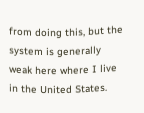from doing this, but the system is generally weak here where I live in the United States.